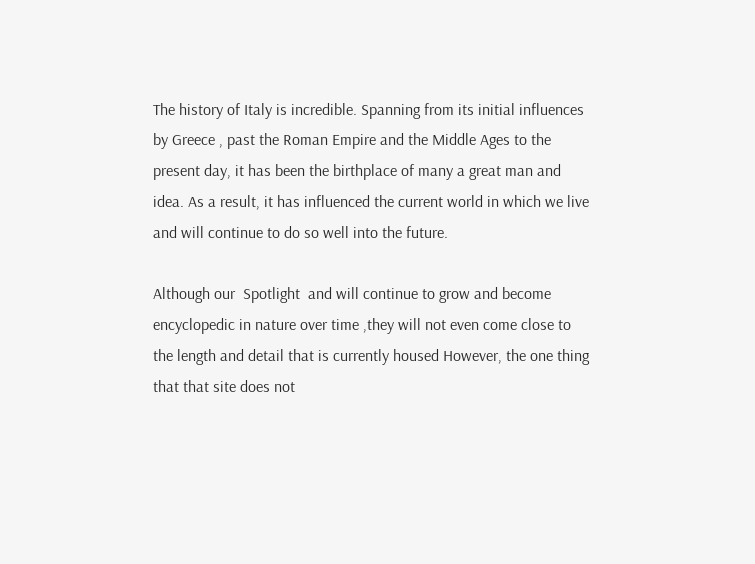The history of Italy is incredible. Spanning from its initial influences by Greece , past the Roman Empire and the Middle Ages to the present day, it has been the birthplace of many a great man and idea. As a result, it has influenced the current world in which we live and will continue to do so well into the future.

Although our  Spotlight  and will continue to grow and become encyclopedic in nature over time ,they will not even come close to the length and detail that is currently housed However, the one thing that that site does not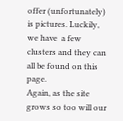offer (unfortunately) is pictures. Luckily, we have  a few clusters and they can all be found on this page.
Again, as the site grows so too will our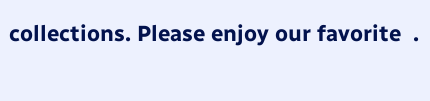collections. Please enjoy our favorite  .